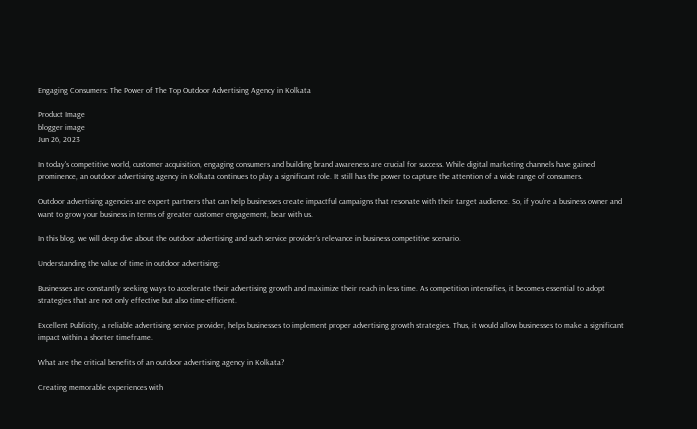Engaging Consumers: The Power of The Top Outdoor Advertising Agency in Kolkata

Product Image
blogger image
Jun 26, 2023

In today's competitive world, customer acquisition, engaging consumers and building brand awareness are crucial for success. While digital marketing channels have gained prominence, an outdoor advertising agency in Kolkata continues to play a significant role. It still has the power to capture the attention of a wide range of consumers.

Outdoor advertising agencies are expert partners that can help businesses create impactful campaigns that resonate with their target audience. So, if you’re a business owner and want to grow your business in terms of greater customer engagement, bear with us.

In this blog, we will deep dive about the outdoor advertising and such service provider’s relevance in business competitive scenario.

Understanding the value of time in outdoor advertising:

Businesses are constantly seeking ways to accelerate their advertising growth and maximize their reach in less time. As competition intensifies, it becomes essential to adopt strategies that are not only effective but also time-efficient.

Excellent Publicity, a reliable advertising service provider, helps businesses to implement proper advertising growth strategies. Thus, it would allow businesses to make a significant impact within a shorter timeframe.

What are the critical benefits of an outdoor advertising agency in Kolkata?

Creating memorable experiences with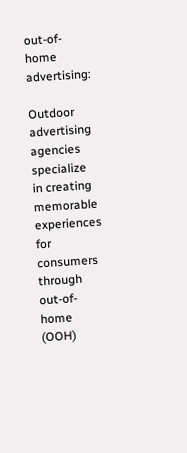out-of-home advertising:

Outdoor advertising agencies specialize in creating memorable experiences for consumers through out-of-home (OOH)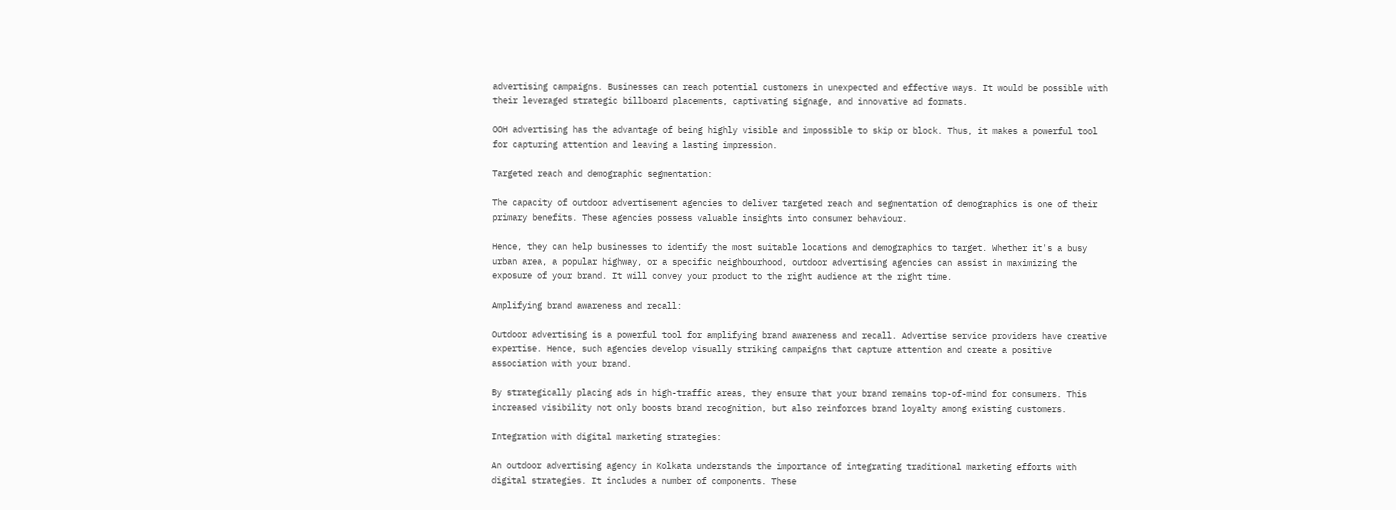advertising campaigns. Businesses can reach potential customers in unexpected and effective ways. It would be possible with their leveraged strategic billboard placements, captivating signage, and innovative ad formats.

OOH advertising has the advantage of being highly visible and impossible to skip or block. Thus, it makes a powerful tool for capturing attention and leaving a lasting impression.

Targeted reach and demographic segmentation:

The capacity of outdoor advertisement agencies to deliver targeted reach and segmentation of demographics is one of their primary benefits. These agencies possess valuable insights into consumer behaviour.

Hence, they can help businesses to identify the most suitable locations and demographics to target. Whether it's a busy urban area, a popular highway, or a specific neighbourhood, outdoor advertising agencies can assist in maximizing the exposure of your brand. It will convey your product to the right audience at the right time.

Amplifying brand awareness and recall:

Outdoor advertising is a powerful tool for amplifying brand awareness and recall. Advertise service providers have creative expertise. Hence, such agencies develop visually striking campaigns that capture attention and create a positive association with your brand.

By strategically placing ads in high-traffic areas, they ensure that your brand remains top-of-mind for consumers. This increased visibility not only boosts brand recognition, but also reinforces brand loyalty among existing customers.

Integration with digital marketing strategies:

An outdoor advertising agency in Kolkata understands the importance of integrating traditional marketing efforts with digital strategies. It includes a number of components. These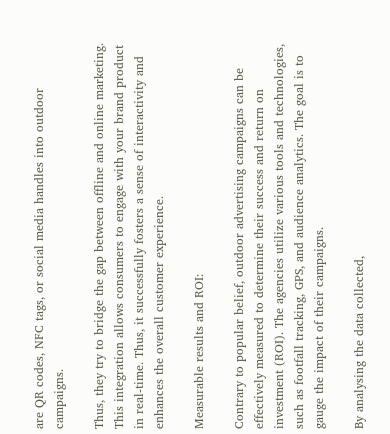are QR codes, NFC tags, or social media handles into outdoor campaigns.

Thus, they try to bridge the gap between offline and online marketing. This integration allows consumers to engage with your brand product in real-time. Thus, it successfully fosters a sense of interactivity and enhances the overall customer experience.

Measurable results and ROI:

Contrary to popular belief, outdoor advertising campaigns can be effectively measured to determine their success and return on investment (ROI). The agencies utilize various tools and technologies, such as footfall tracking, GPS, and audience analytics. The goal is to gauge the impact of their campaigns.

By analysing the data collected,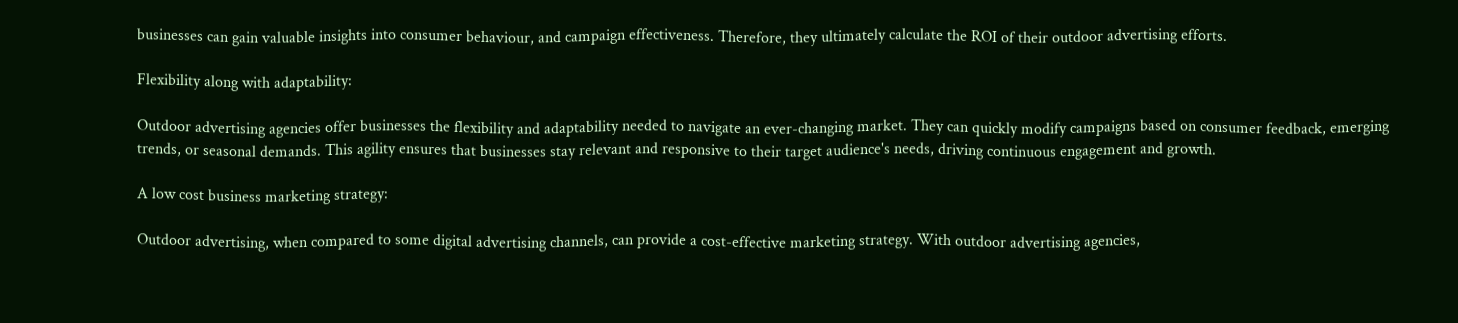businesses can gain valuable insights into consumer behaviour, and campaign effectiveness. Therefore, they ultimately calculate the ROI of their outdoor advertising efforts.

Flexibility along with adaptability:

Outdoor advertising agencies offer businesses the flexibility and adaptability needed to navigate an ever-changing market. They can quickly modify campaigns based on consumer feedback, emerging trends, or seasonal demands. This agility ensures that businesses stay relevant and responsive to their target audience's needs, driving continuous engagement and growth.

A low cost business marketing strategy:

Outdoor advertising, when compared to some digital advertising channels, can provide a cost-effective marketing strategy. With outdoor advertising agencies,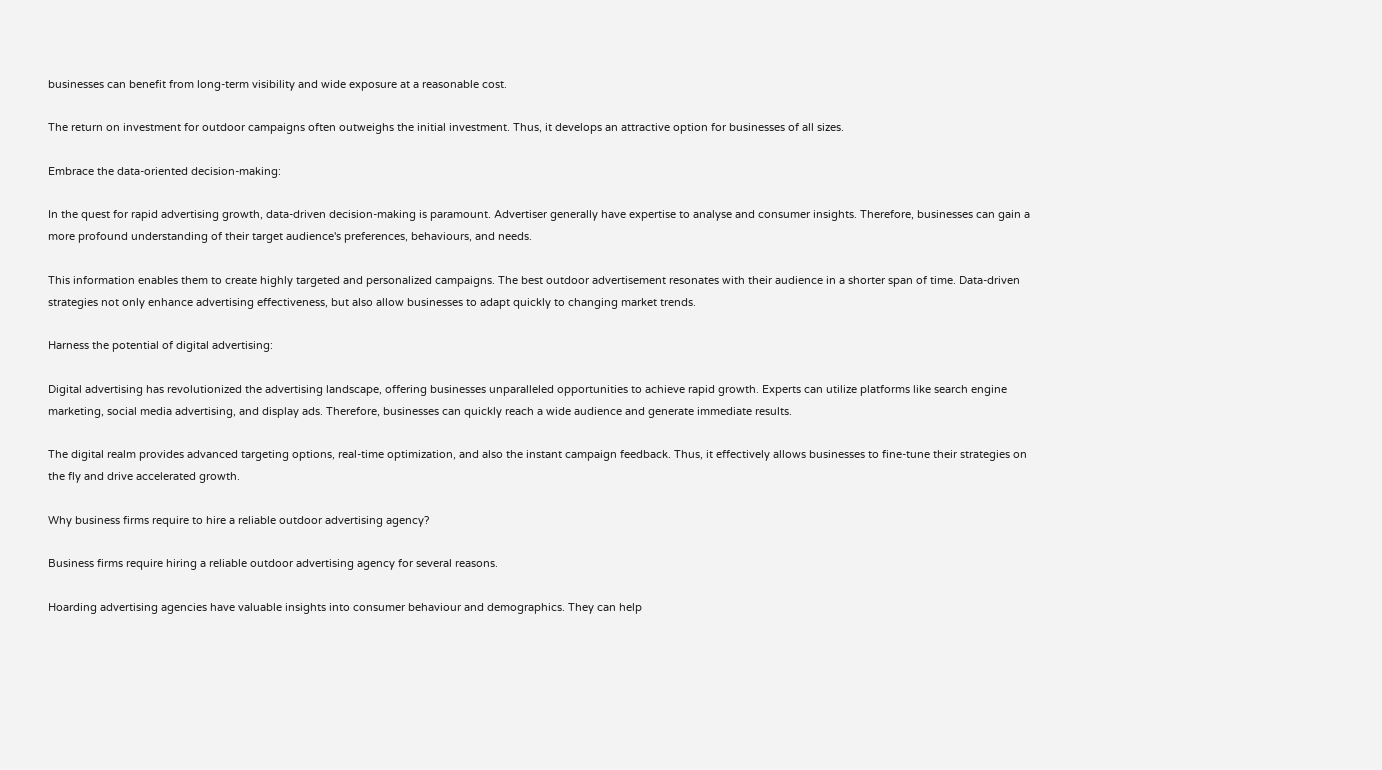businesses can benefit from long-term visibility and wide exposure at a reasonable cost.

The return on investment for outdoor campaigns often outweighs the initial investment. Thus, it develops an attractive option for businesses of all sizes.

Embrace the data-oriented decision-making:

In the quest for rapid advertising growth, data-driven decision-making is paramount. Advertiser generally have expertise to analyse and consumer insights. Therefore, businesses can gain a more profound understanding of their target audience's preferences, behaviours, and needs.

This information enables them to create highly targeted and personalized campaigns. The best outdoor advertisement resonates with their audience in a shorter span of time. Data-driven strategies not only enhance advertising effectiveness, but also allow businesses to adapt quickly to changing market trends.

Harness the potential of digital advertising:

Digital advertising has revolutionized the advertising landscape, offering businesses unparalleled opportunities to achieve rapid growth. Experts can utilize platforms like search engine marketing, social media advertising, and display ads. Therefore, businesses can quickly reach a wide audience and generate immediate results.

The digital realm provides advanced targeting options, real-time optimization, and also the instant campaign feedback. Thus, it effectively allows businesses to fine-tune their strategies on the fly and drive accelerated growth.

Why business firms require to hire a reliable outdoor advertising agency?

Business firms require hiring a reliable outdoor advertising agency for several reasons.

Hoarding advertising agencies have valuable insights into consumer behaviour and demographics. They can help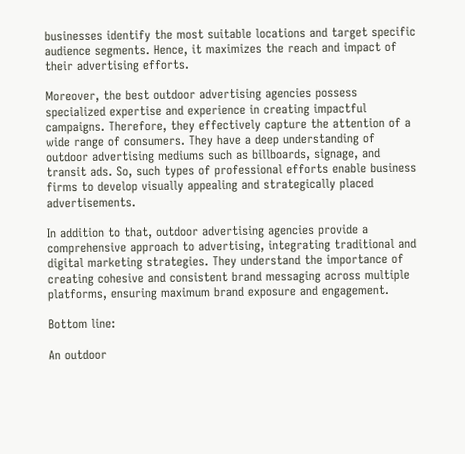businesses identify the most suitable locations and target specific audience segments. Hence, it maximizes the reach and impact of their advertising efforts.

Moreover, the best outdoor advertising agencies possess specialized expertise and experience in creating impactful campaigns. Therefore, they effectively capture the attention of a wide range of consumers. They have a deep understanding of outdoor advertising mediums such as billboards, signage, and transit ads. So, such types of professional efforts enable business firms to develop visually appealing and strategically placed advertisements.

In addition to that, outdoor advertising agencies provide a comprehensive approach to advertising, integrating traditional and digital marketing strategies. They understand the importance of creating cohesive and consistent brand messaging across multiple platforms, ensuring maximum brand exposure and engagement.

Bottom line:

An outdoor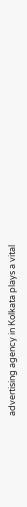advertising agency in Kolkata plays a vital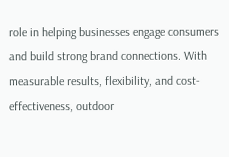role in helping businesses engage consumers and build strong brand connections. With measurable results, flexibility, and cost-effectiveness, outdoor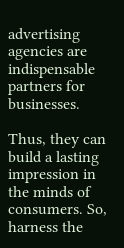advertising agencies are indispensable partners for businesses.

Thus, they can build a lasting impression in the minds of consumers. So, harness the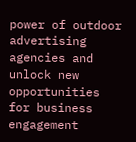power of outdoor advertising agencies and unlock new opportunities for business engagement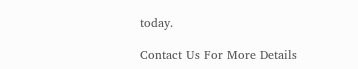today.

Contact Us For More Details